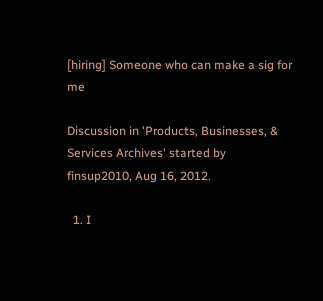[hiring] Someone who can make a sig for me

Discussion in 'Products, Businesses, & Services Archives' started by finsup2010, Aug 16, 2012.

  1. I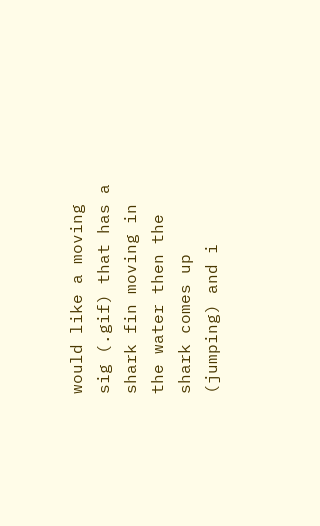would like a moving sig (.gif) that has a shark fin moving in the water then the shark comes up (jumping) and i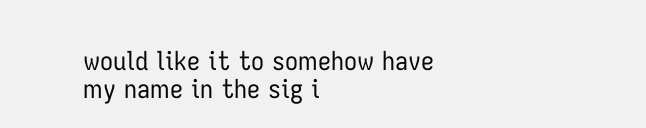would like it to somehow have my name in the sig i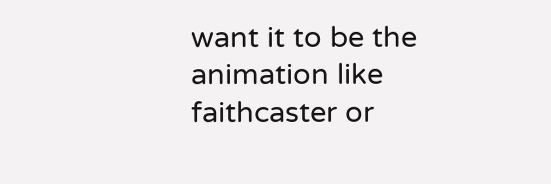want it to be the animation like faithcaster or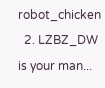robot_chicken
  2. LZBZ_DW is your man...